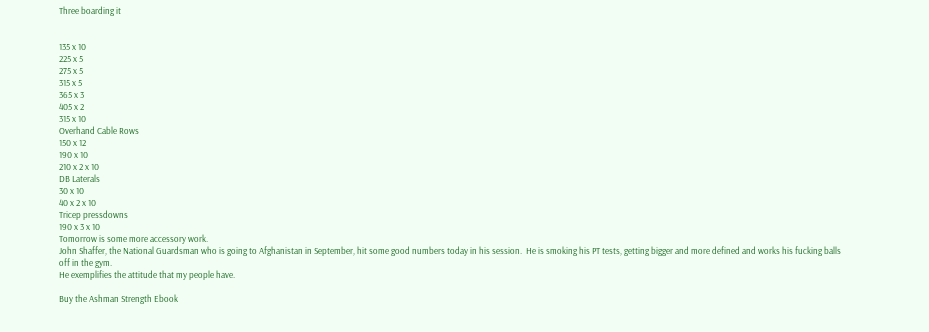Three boarding it


135 x 10
225 x 5
275 x 5
315 x 5
365 x 3
405 x 2
315 x 10
Overhand Cable Rows
150 x 12
190 x 10
210 x 2 x 10
DB Laterals
30 x 10
40 x 2 x 10
Tricep pressdowns
190 x 3 x 10
Tomorrow is some more accessory work.
John Shaffer, the National Guardsman who is going to Afghanistan in September, hit some good numbers today in his session.  He is smoking his PT tests, getting bigger and more defined and works his fucking balls off in the gym.
He exemplifies the attitude that my people have.

Buy the Ashman Strength Ebook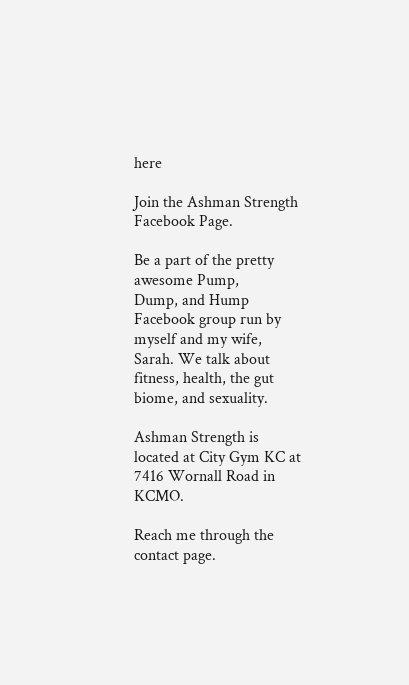here

Join the Ashman Strength Facebook Page.

Be a part of the pretty awesome Pump,
Dump, and Hump
Facebook group run by myself and my wife, Sarah. We talk about fitness, health, the gut biome, and sexuality.

Ashman Strength is located at City Gym KC at 7416 Wornall Road in KCMO.

Reach me through the contact page.